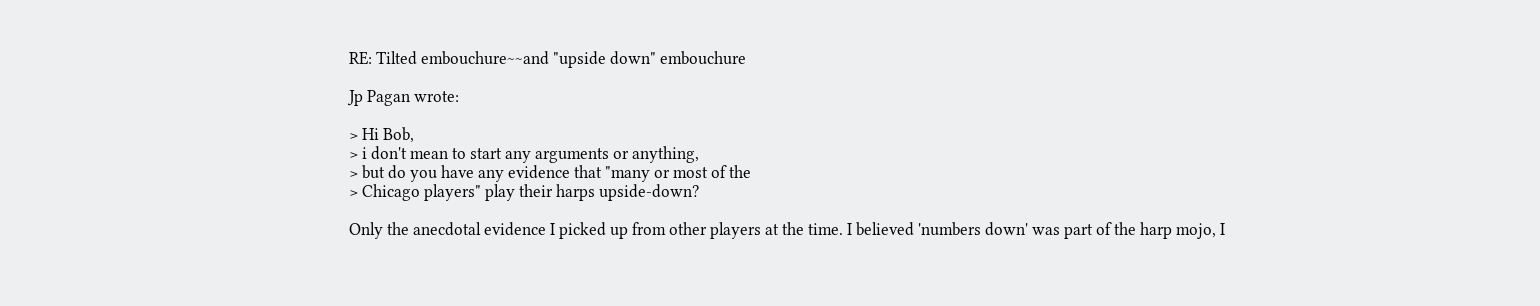RE: Tilted embouchure~~and "upside down" embouchure

Jp Pagan wrote:

> Hi Bob,
> i don't mean to start any arguments or anything,
> but do you have any evidence that "many or most of the
> Chicago players" play their harps upside-down?

Only the anecdotal evidence I picked up from other players at the time. I believed 'numbers down' was part of the harp mojo, I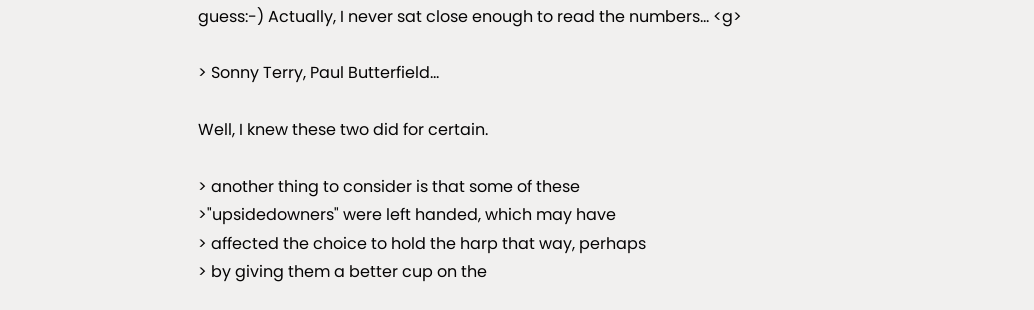guess:-) Actually, I never sat close enough to read the numbers... <g>

> Sonny Terry, Paul Butterfield...

Well, I knew these two did for certain.

> another thing to consider is that some of these
>"upsidedowners" were left handed, which may have
> affected the choice to hold the harp that way, perhaps
> by giving them a better cup on the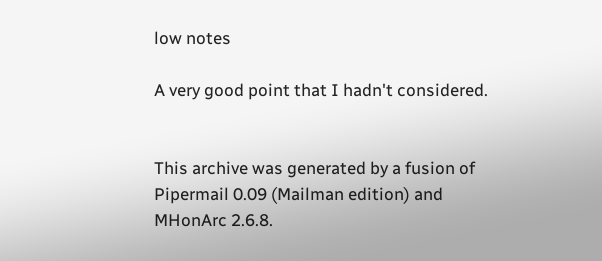low notes

A very good point that I hadn't considered.


This archive was generated by a fusion of Pipermail 0.09 (Mailman edition) and MHonArc 2.6.8.